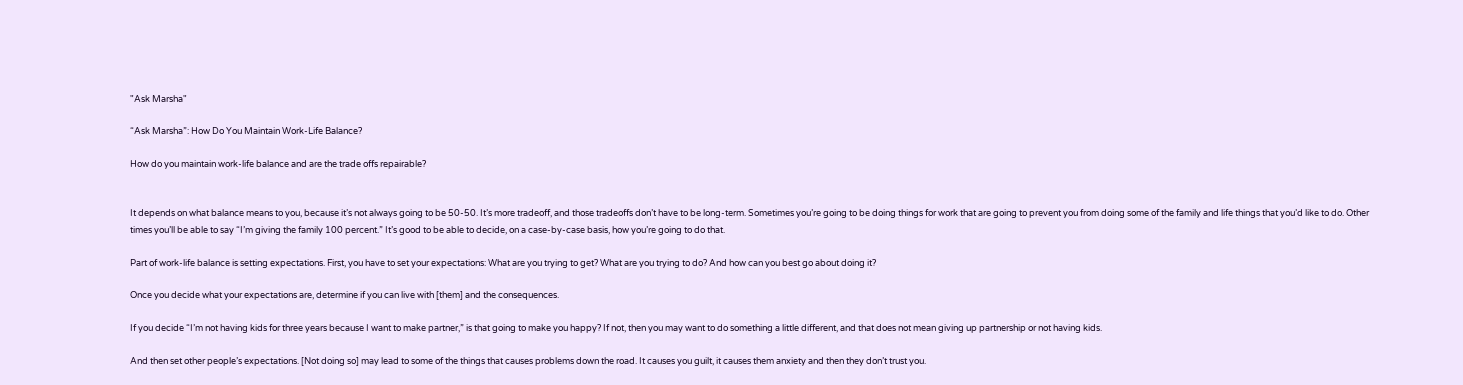"Ask Marsha"

“Ask Marsha”: How Do You Maintain Work-Life Balance?

How do you maintain work-life balance and are the trade offs repairable?


It depends on what balance means to you, because it’s not always going to be 50-50. It’s more tradeoff, and those tradeoffs don’t have to be long-term. Sometimes you’re going to be doing things for work that are going to prevent you from doing some of the family and life things that you’d like to do. Other times you’ll be able to say “I’m giving the family 100 percent.” It’s good to be able to decide, on a case-by-case basis, how you’re going to do that.

Part of work-life balance is setting expectations. First, you have to set your expectations: What are you trying to get? What are you trying to do? And how can you best go about doing it?

Once you decide what your expectations are, determine if you can live with [them] and the consequences.

If you decide “I’m not having kids for three years because I want to make partner,” is that going to make you happy? If not, then you may want to do something a little different, and that does not mean giving up partnership or not having kids.

And then set other people’s expectations. [Not doing so] may lead to some of the things that causes problems down the road. It causes you guilt, it causes them anxiety and then they don’t trust you.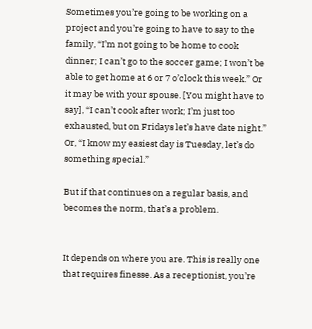Sometimes you’re going to be working on a project and you’re going to have to say to the family, “I’m not going to be home to cook dinner; I can’t go to the soccer game; I won’t be able to get home at 6 or 7 o’clock this week.” Or it may be with your spouse. [You might have to say], “I can’t cook after work; I’m just too exhausted, but on Fridays let’s have date night.” Or, “I know my easiest day is Tuesday, let’s do something special.”

But if that continues on a regular basis, and becomes the norm, that’s a problem.


It depends on where you are. This is really one that requires finesse. As a receptionist, you’re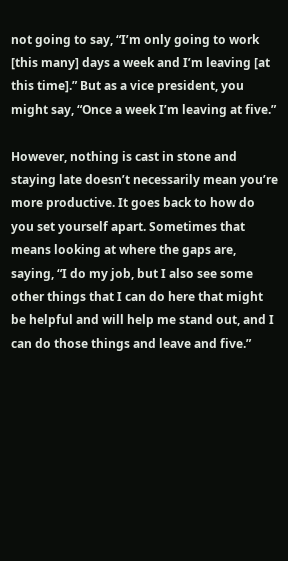not going to say, “I’m only going to work [this many] days a week and I’m leaving [at this time].” But as a vice president, you might say, “Once a week I’m leaving at five.”

However, nothing is cast in stone and staying late doesn’t necessarily mean you’re more productive. It goes back to how do you set yourself apart. Sometimes that means looking at where the gaps are, saying, “I do my job, but I also see some other things that I can do here that might be helpful and will help me stand out, and I can do those things and leave and five.”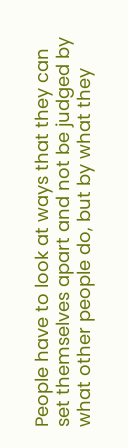People have to look at ways that they can set themselves apart and not be judged by what other people do, but by what they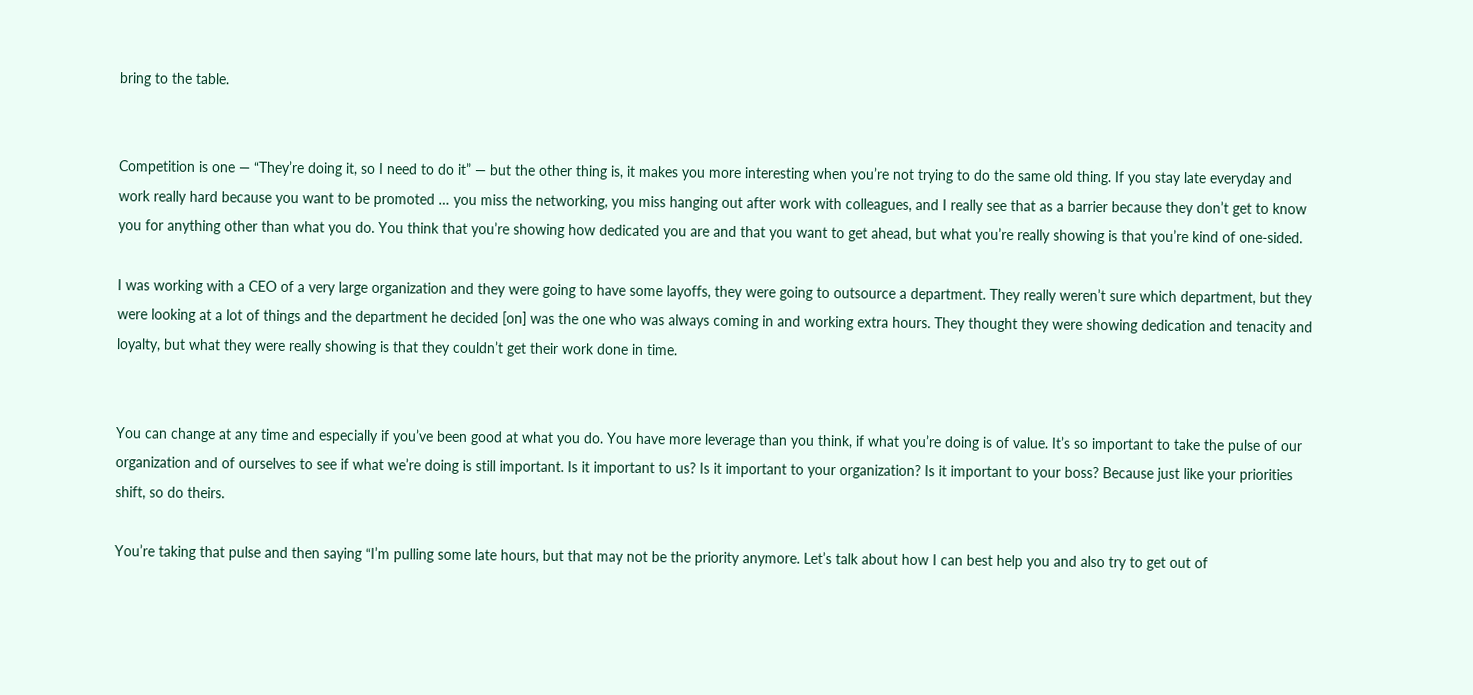bring to the table.


Competition is one — “They’re doing it, so I need to do it” — but the other thing is, it makes you more interesting when you’re not trying to do the same old thing. If you stay late everyday and work really hard because you want to be promoted … you miss the networking, you miss hanging out after work with colleagues, and I really see that as a barrier because they don’t get to know you for anything other than what you do. You think that you’re showing how dedicated you are and that you want to get ahead, but what you’re really showing is that you’re kind of one-sided.

I was working with a CEO of a very large organization and they were going to have some layoffs, they were going to outsource a department. They really weren’t sure which department, but they were looking at a lot of things and the department he decided [on] was the one who was always coming in and working extra hours. They thought they were showing dedication and tenacity and loyalty, but what they were really showing is that they couldn’t get their work done in time.


You can change at any time and especially if you’ve been good at what you do. You have more leverage than you think, if what you’re doing is of value. It’s so important to take the pulse of our organization and of ourselves to see if what we’re doing is still important. Is it important to us? Is it important to your organization? Is it important to your boss? Because just like your priorities shift, so do theirs.

You’re taking that pulse and then saying “I’m pulling some late hours, but that may not be the priority anymore. Let’s talk about how I can best help you and also try to get out of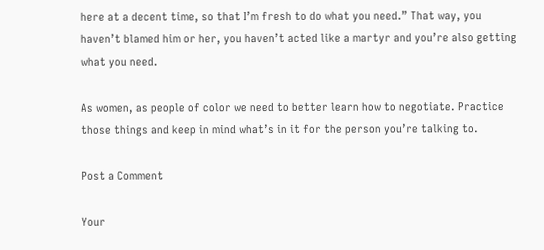here at a decent time, so that I’m fresh to do what you need.” That way, you haven’t blamed him or her, you haven’t acted like a martyr and you’re also getting what you need.

As women, as people of color we need to better learn how to negotiate. Practice those things and keep in mind what’s in it for the person you’re talking to.

Post a Comment

Your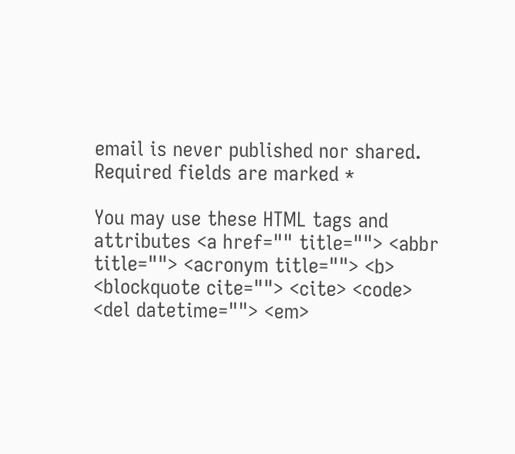email is never published nor shared. Required fields are marked *

You may use these HTML tags and attributes <a href="" title=""> <abbr title=""> <acronym title=""> <b> <blockquote cite=""> <cite> <code> <del datetime=""> <em>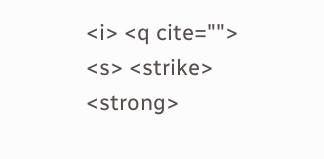<i> <q cite=""> <s> <strike> <strong>